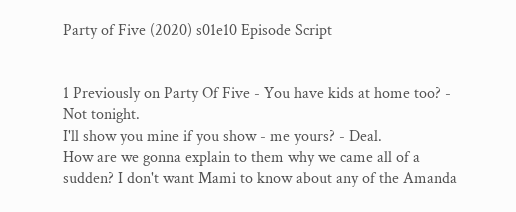Party of Five (2020) s01e10 Episode Script


1 Previously on Party Of Five - You have kids at home too? - Not tonight.
I'll show you mine if you show - me yours? - Deal.
How are we gonna explain to them why we came all of a sudden? I don't want Mami to know about any of the Amanda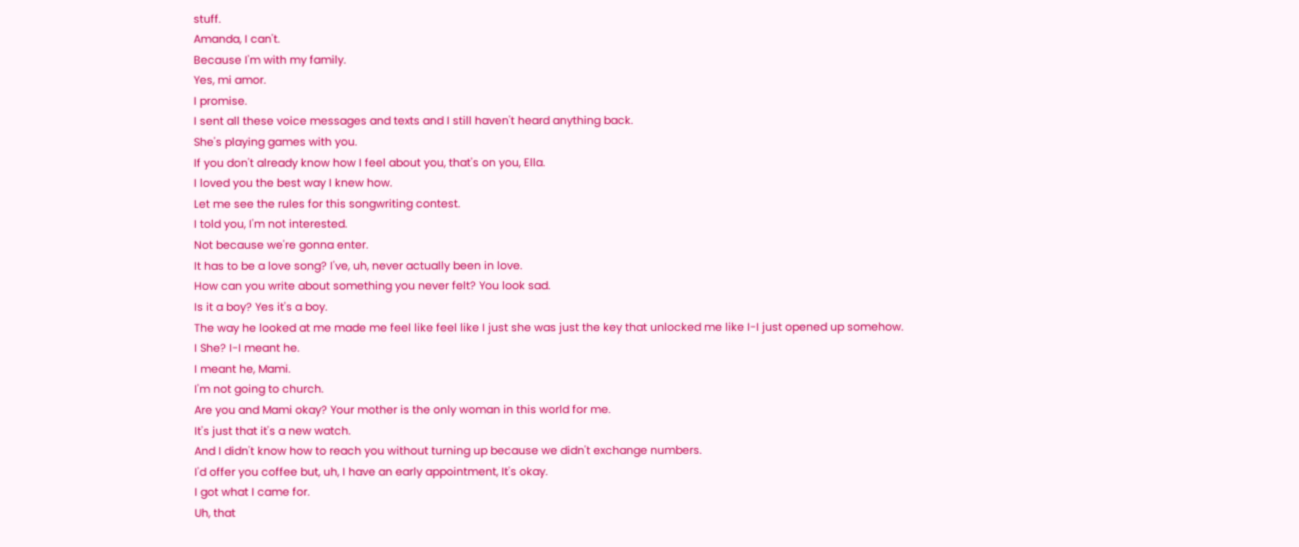stuff.
Amanda, I can't.
Because I'm with my family.
Yes, mi amor.
I promise.
I sent all these voice messages and texts and I still haven't heard anything back.
She's playing games with you.
If you don't already know how I feel about you, that's on you, Ella.
I loved you the best way I knew how.
Let me see the rules for this songwriting contest.
I told you, I'm not interested.
Not because we're gonna enter.
It has to be a love song? I've, uh, never actually been in love.
How can you write about something you never felt? You look sad.
Is it a boy? Yes it's a boy.
The way he looked at me made me feel like feel like I just she was just the key that unlocked me like I-I just opened up somehow.
I She? I-I meant he.
I meant he, Mami.
I'm not going to church.
Are you and Mami okay? Your mother is the only woman in this world for me.
It's just that it's a new watch.
And I didn't know how to reach you without turning up because we didn't exchange numbers.
I'd offer you coffee but, uh, I have an early appointment, It's okay.
I got what I came for.
Uh, that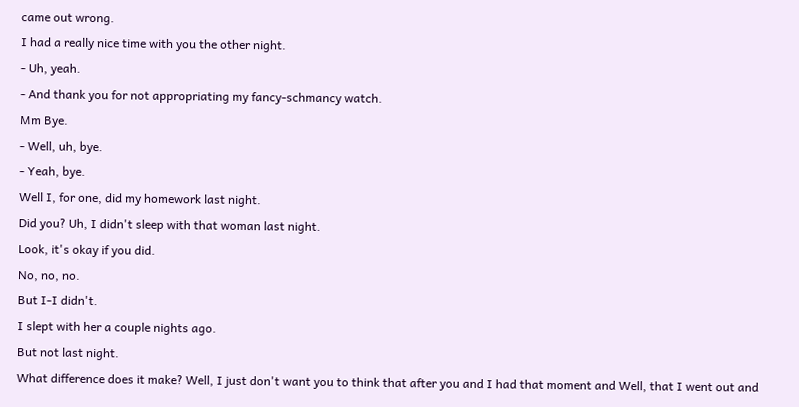came out wrong.
I had a really nice time with you the other night.
- Uh, yeah.
- And thank you for not appropriating my fancy-schmancy watch.
Mm Bye.
- Well, uh, bye.
- Yeah, bye.
Well I, for one, did my homework last night.
Did you? Uh, I didn't sleep with that woman last night.
Look, it's okay if you did.
No, no, no.
But I-I didn't.
I slept with her a couple nights ago.
But not last night.
What difference does it make? Well, I just don't want you to think that after you and I had that moment and Well, that I went out and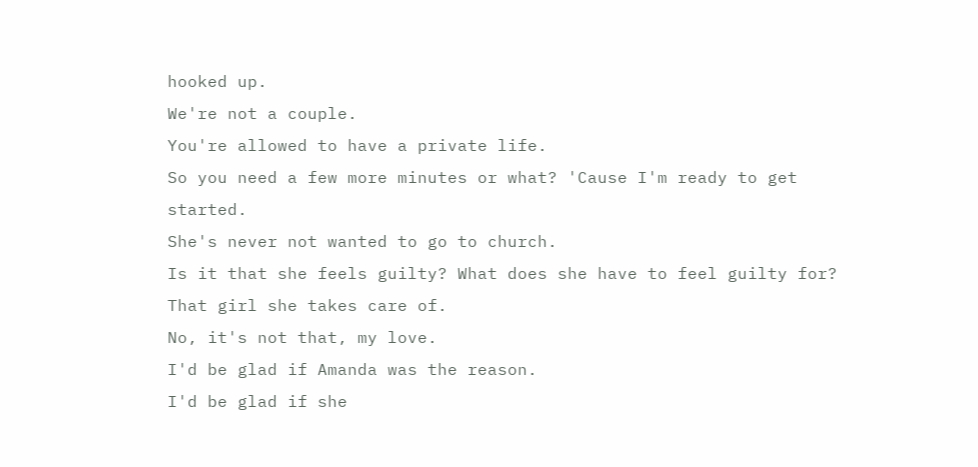hooked up.
We're not a couple.
You're allowed to have a private life.
So you need a few more minutes or what? 'Cause I'm ready to get started.
She's never not wanted to go to church.
Is it that she feels guilty? What does she have to feel guilty for? That girl she takes care of.
No, it's not that, my love.
I'd be glad if Amanda was the reason.
I'd be glad if she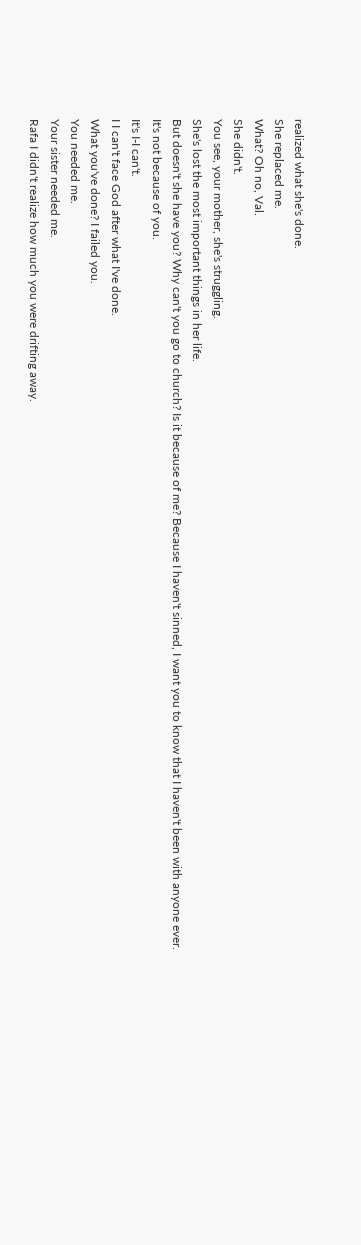realized what she's done.
She replaced me.
What? Oh no, Val.
She didn't.
You see, your mother, she's struggling.
She's lost the most important things in her life.
But doesn't she have you? Why can't you go to church? Is it because of me? Because I haven't sinned, I want you to know that I haven't been with anyone ever.
It's not because of you.
It's I-I can't.
I I can't face God after what I've done.
What you've done? I failed you.
You needed me.
Your sister needed me.
Rafa I didn't realize how much you were drifting away.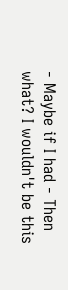- Maybe if I had - Then what? I wouldn't be this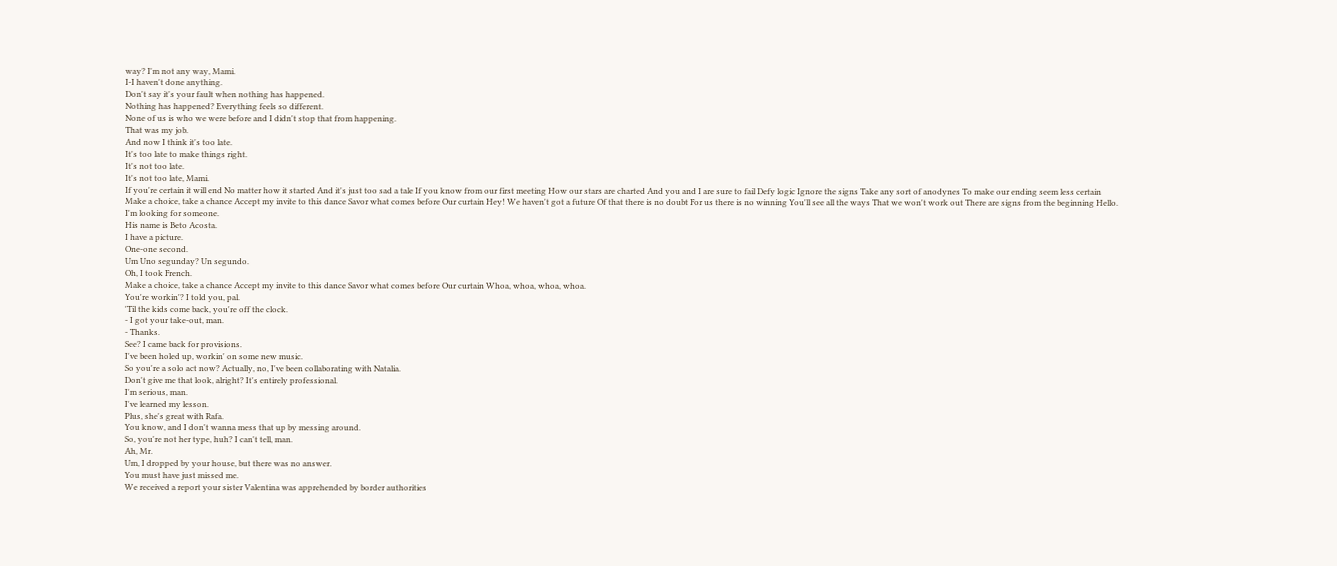way? I'm not any way, Mami.
I-I haven't done anything.
Don't say it's your fault when nothing has happened.
Nothing has happened? Everything feels so different.
None of us is who we were before and I didn't stop that from happening.
That was my job.
And now I think it's too late.
It's too late to make things right.
It's not too late.
It's not too late, Mami.
If you're certain it will end No matter how it started And it's just too sad a tale If you know from our first meeting How our stars are charted And you and I are sure to fail Defy logic Ignore the signs Take any sort of anodynes To make our ending seem less certain Make a choice, take a chance Accept my invite to this dance Savor what comes before Our curtain Hey! We haven't got a future Of that there is no doubt For us there is no winning You'll see all the ways That we won't work out There are signs from the beginning Hello.
I'm looking for someone.
His name is Beto Acosta.
I have a picture.
One-one second.
Um Uno segunday? Un segundo.
Oh, I took French.
Make a choice, take a chance Accept my invite to this dance Savor what comes before Our curtain Whoa, whoa, whoa, whoa.
You're workin'? I told you, pal.
'Til the kids come back, you're off the clock.
- I got your take-out, man.
- Thanks.
See? I came back for provisions.
I've been holed up, workin' on some new music.
So you're a solo act now? Actually, no, I've been collaborating with Natalia.
Don't give me that look, alright? It's entirely professional.
I'm serious, man.
I've learned my lesson.
Plus, she's great with Rafa.
You know, and I don't wanna mess that up by messing around.
So, you're not her type, huh? I can't tell, man.
Ah, Mr.
Um, I dropped by your house, but there was no answer.
You must have just missed me.
We received a report your sister Valentina was apprehended by border authorities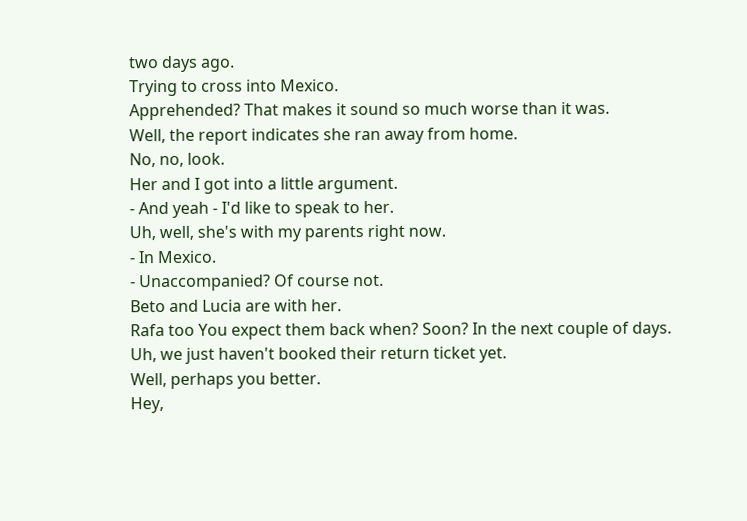two days ago.
Trying to cross into Mexico.
Apprehended? That makes it sound so much worse than it was.
Well, the report indicates she ran away from home.
No, no, look.
Her and I got into a little argument.
- And yeah - I'd like to speak to her.
Uh, well, she's with my parents right now.
- In Mexico.
- Unaccompanied? Of course not.
Beto and Lucia are with her.
Rafa too You expect them back when? Soon? In the next couple of days.
Uh, we just haven't booked their return ticket yet.
Well, perhaps you better.
Hey,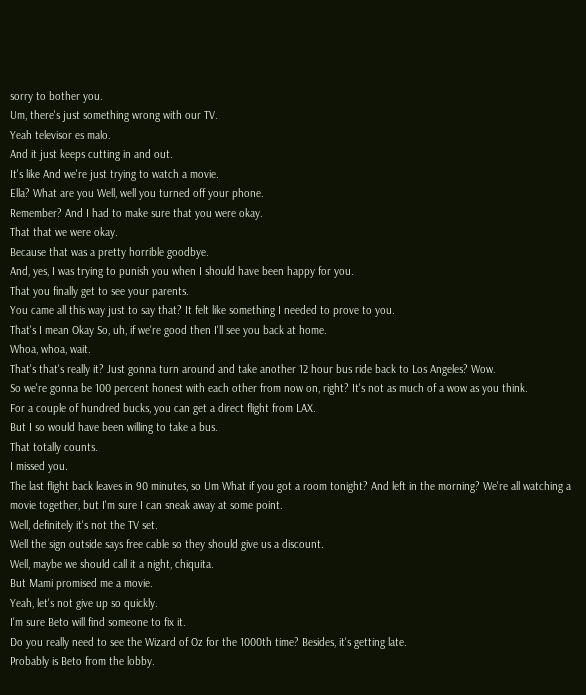sorry to bother you.
Um, there's just something wrong with our TV.
Yeah televisor es malo.
And it just keeps cutting in and out.
It's like And we're just trying to watch a movie.
Ella? What are you Well, well you turned off your phone.
Remember? And I had to make sure that you were okay.
That that we were okay.
Because that was a pretty horrible goodbye.
And, yes, I was trying to punish you when I should have been happy for you.
That you finally get to see your parents.
You came all this way just to say that? It felt like something I needed to prove to you.
That's I mean Okay So, uh, if we're good then I'll see you back at home.
Whoa, whoa, wait.
That's that's really it? Just gonna turn around and take another 12 hour bus ride back to Los Angeles? Wow.
So we're gonna be 100 percent honest with each other from now on, right? It's not as much of a wow as you think.
For a couple of hundred bucks, you can get a direct flight from LAX.
But I so would have been willing to take a bus.
That totally counts.
I missed you.
The last flight back leaves in 90 minutes, so Um What if you got a room tonight? And left in the morning? We're all watching a movie together, but I'm sure I can sneak away at some point.
Well, definitely it's not the TV set.
Well the sign outside says free cable so they should give us a discount.
Well, maybe we should call it a night, chiquita.
But Mami promised me a movie.
Yeah, let's not give up so quickly.
I'm sure Beto will find someone to fix it.
Do you really need to see the Wizard of Oz for the 1000th time? Besides, it's getting late.
Probably is Beto from the lobby.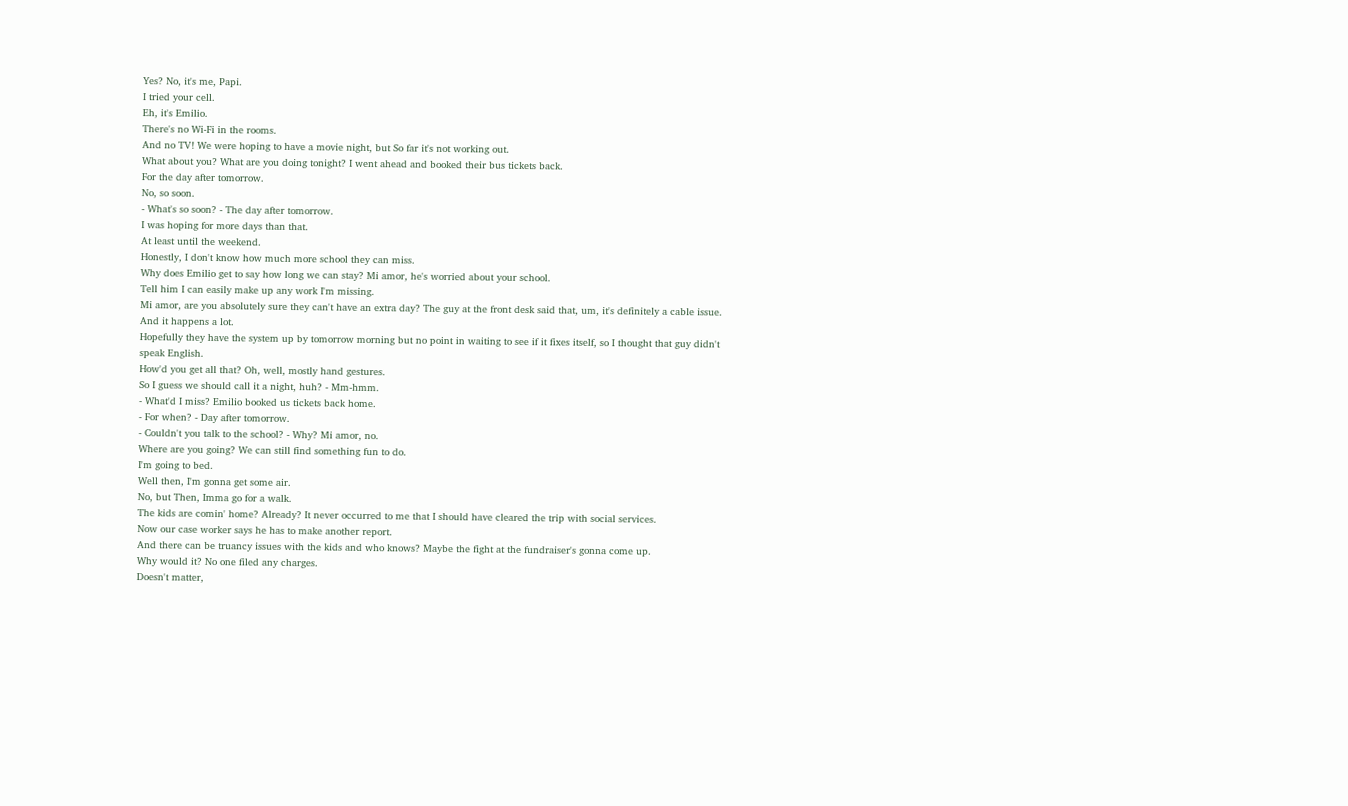Yes? No, it's me, Papi.
I tried your cell.
Eh, it's Emilio.
There's no Wi-Fi in the rooms.
And no TV! We were hoping to have a movie night, but So far it's not working out.
What about you? What are you doing tonight? I went ahead and booked their bus tickets back.
For the day after tomorrow.
No, so soon.
- What's so soon? - The day after tomorrow.
I was hoping for more days than that.
At least until the weekend.
Honestly, I don't know how much more school they can miss.
Why does Emilio get to say how long we can stay? Mi amor, he's worried about your school.
Tell him I can easily make up any work I'm missing.
Mi amor, are you absolutely sure they can't have an extra day? The guy at the front desk said that, um, it's definitely a cable issue.
And it happens a lot.
Hopefully they have the system up by tomorrow morning but no point in waiting to see if it fixes itself, so I thought that guy didn't speak English.
How'd you get all that? Oh, well, mostly hand gestures.
So I guess we should call it a night, huh? - Mm-hmm.
- What'd I miss? Emilio booked us tickets back home.
- For when? - Day after tomorrow.
- Couldn't you talk to the school? - Why? Mi amor, no.
Where are you going? We can still find something fun to do.
I'm going to bed.
Well then, I'm gonna get some air.
No, but Then, Imma go for a walk.
The kids are comin' home? Already? It never occurred to me that I should have cleared the trip with social services.
Now our case worker says he has to make another report.
And there can be truancy issues with the kids and who knows? Maybe the fight at the fundraiser's gonna come up.
Why would it? No one filed any charges.
Doesn't matter,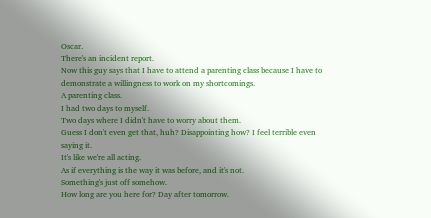Oscar.
There's an incident report.
Now this guy says that I have to attend a parenting class because I have to demonstrate a willingness to work on my shortcomings.
A parenting class.
I had two days to myself.
Two days where I didn't have to worry about them.
Guess I don't even get that, huh? Disappointing how? I feel terrible even saying it.
It's like we're all acting.
As if everything is the way it was before, and it's not.
Something's just off somehow.
How long are you here for? Day after tomorrow.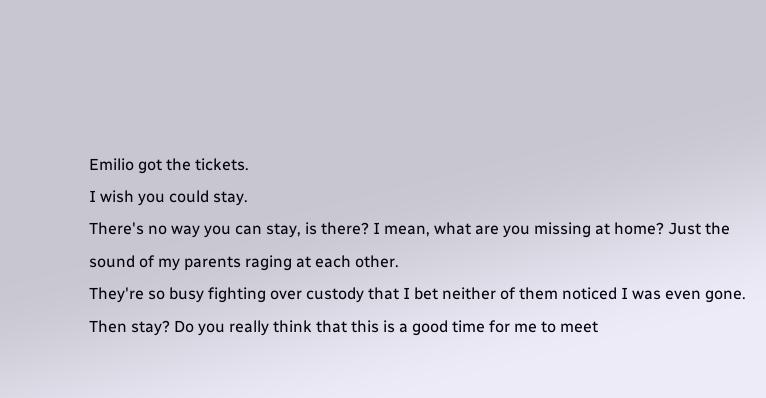Emilio got the tickets.
I wish you could stay.
There's no way you can stay, is there? I mean, what are you missing at home? Just the sound of my parents raging at each other.
They're so busy fighting over custody that I bet neither of them noticed I was even gone.
Then stay? Do you really think that this is a good time for me to meet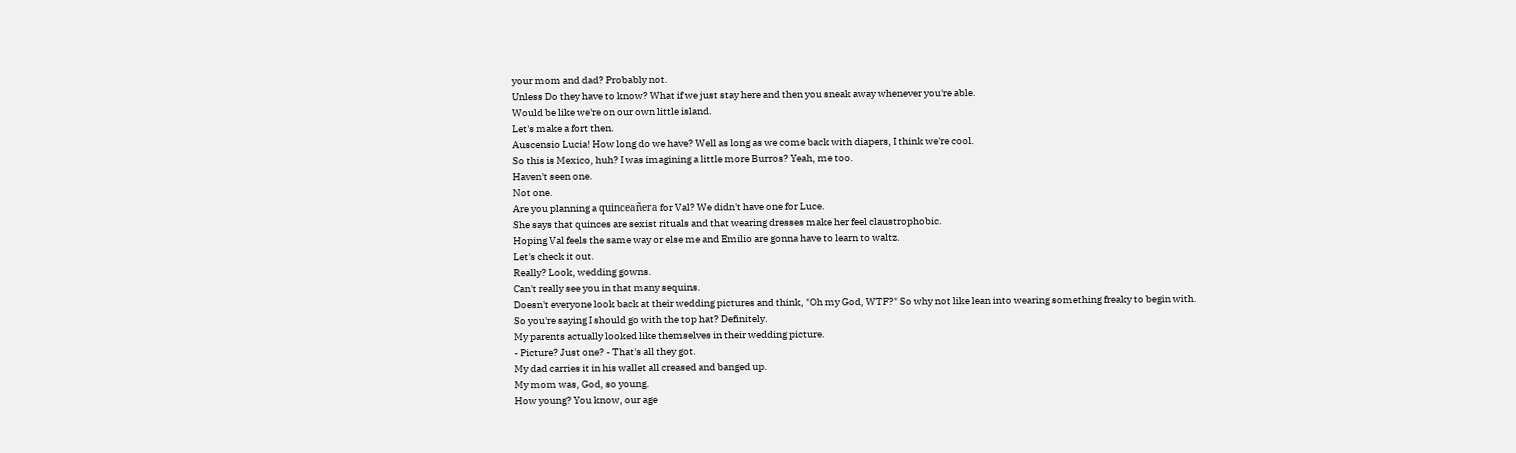your mom and dad? Probably not.
Unless Do they have to know? What if we just stay here and then you sneak away whenever you're able.
Would be like we're on our own little island.
Let's make a fort then.
Auscensio Lucia! How long do we have? Well as long as we come back with diapers, I think we're cool.
So this is Mexico, huh? I was imagining a little more Burros? Yeah, me too.
Haven't seen one.
Not one.
Are you planning a quinceañera for Val? We didn't have one for Luce.
She says that quinces are sexist rituals and that wearing dresses make her feel claustrophobic.
Hoping Val feels the same way or else me and Emilio are gonna have to learn to waltz.
Let's check it out.
Really? Look, wedding gowns.
Can't really see you in that many sequins.
Doesn't everyone look back at their wedding pictures and think, "Oh my God, WTF?" So why not like lean into wearing something freaky to begin with.
So you're saying I should go with the top hat? Definitely.
My parents actually looked like themselves in their wedding picture.
- Picture? Just one? - That's all they got.
My dad carries it in his wallet all creased and banged up.
My mom was, God, so young.
How young? You know, our age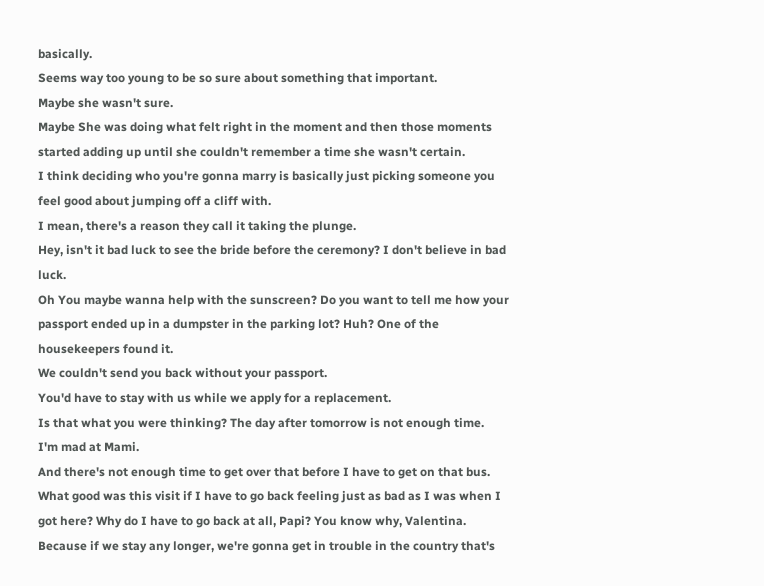basically.
Seems way too young to be so sure about something that important.
Maybe she wasn't sure.
Maybe She was doing what felt right in the moment and then those moments started adding up until she couldn't remember a time she wasn't certain.
I think deciding who you're gonna marry is basically just picking someone you feel good about jumping off a cliff with.
I mean, there's a reason they call it taking the plunge.
Hey, isn't it bad luck to see the bride before the ceremony? I don't believe in bad luck.
Oh You maybe wanna help with the sunscreen? Do you want to tell me how your passport ended up in a dumpster in the parking lot? Huh? One of the housekeepers found it.
We couldn't send you back without your passport.
You'd have to stay with us while we apply for a replacement.
Is that what you were thinking? The day after tomorrow is not enough time.
I'm mad at Mami.
And there's not enough time to get over that before I have to get on that bus.
What good was this visit if I have to go back feeling just as bad as I was when I got here? Why do I have to go back at all, Papi? You know why, Valentina.
Because if we stay any longer, we're gonna get in trouble in the country that's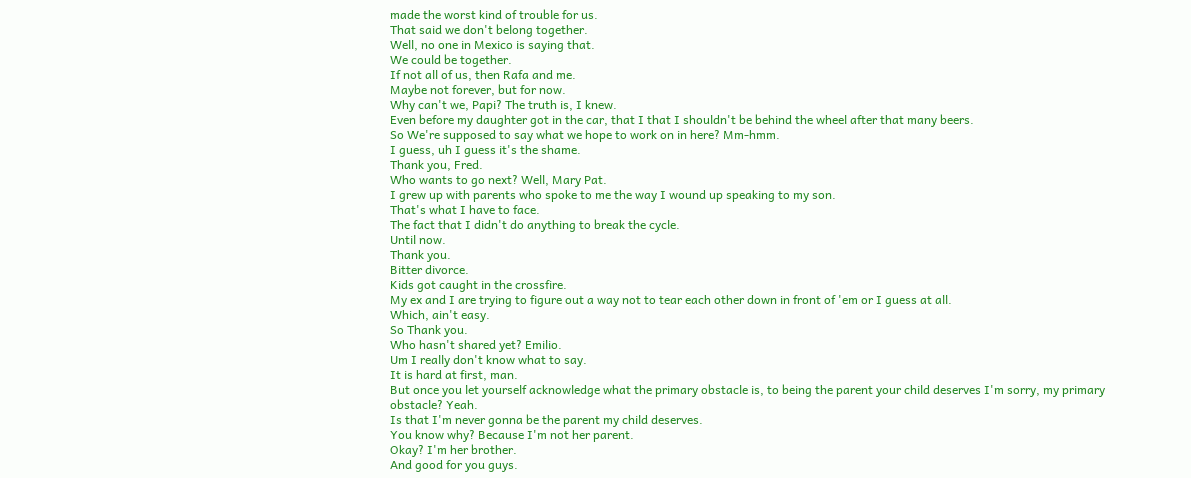made the worst kind of trouble for us.
That said we don't belong together.
Well, no one in Mexico is saying that.
We could be together.
If not all of us, then Rafa and me.
Maybe not forever, but for now.
Why can't we, Papi? The truth is, I knew.
Even before my daughter got in the car, that I that I shouldn't be behind the wheel after that many beers.
So We're supposed to say what we hope to work on in here? Mm-hmm.
I guess, uh I guess it's the shame.
Thank you, Fred.
Who wants to go next? Well, Mary Pat.
I grew up with parents who spoke to me the way I wound up speaking to my son.
That's what I have to face.
The fact that I didn't do anything to break the cycle.
Until now.
Thank you.
Bitter divorce.
Kids got caught in the crossfire.
My ex and I are trying to figure out a way not to tear each other down in front of 'em or I guess at all.
Which, ain't easy.
So Thank you.
Who hasn't shared yet? Emilio.
Um I really don't know what to say.
It is hard at first, man.
But once you let yourself acknowledge what the primary obstacle is, to being the parent your child deserves I'm sorry, my primary obstacle? Yeah.
Is that I'm never gonna be the parent my child deserves.
You know why? Because I'm not her parent.
Okay? I'm her brother.
And good for you guys.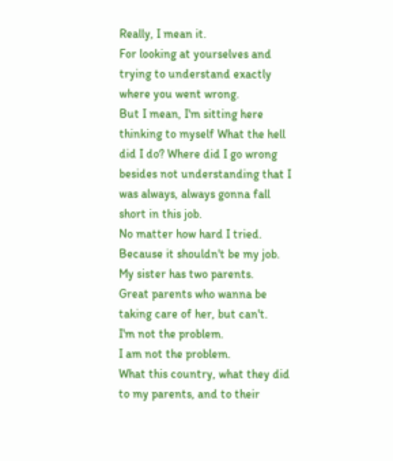Really, I mean it.
For looking at yourselves and trying to understand exactly where you went wrong.
But I mean, I'm sitting here thinking to myself What the hell did I do? Where did I go wrong besides not understanding that I was always, always gonna fall short in this job.
No matter how hard I tried.
Because it shouldn't be my job.
My sister has two parents.
Great parents who wanna be taking care of her, but can't.
I'm not the problem.
I am not the problem.
What this country, what they did to my parents, and to their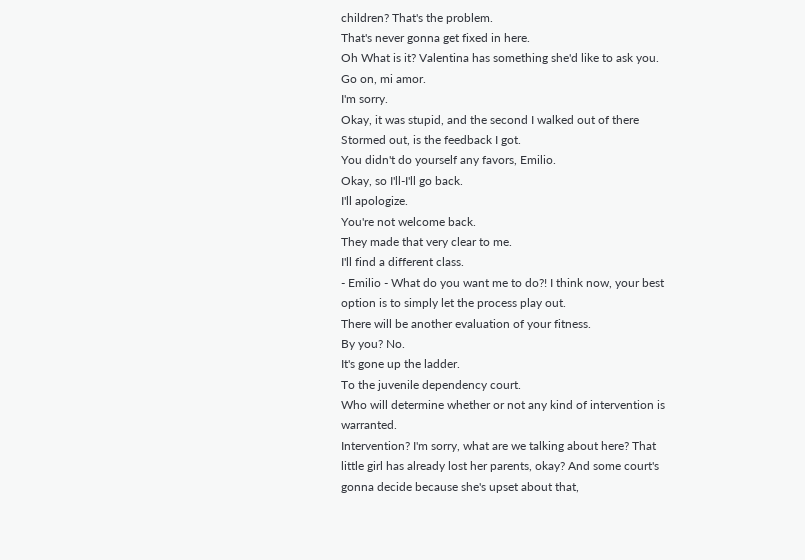children? That's the problem.
That's never gonna get fixed in here.
Oh What is it? Valentina has something she'd like to ask you.
Go on, mi amor.
I'm sorry.
Okay, it was stupid, and the second I walked out of there Stormed out, is the feedback I got.
You didn't do yourself any favors, Emilio.
Okay, so I'll-I'll go back.
I'll apologize.
You're not welcome back.
They made that very clear to me.
I'll find a different class.
- Emilio - What do you want me to do?! I think now, your best option is to simply let the process play out.
There will be another evaluation of your fitness.
By you? No.
It's gone up the ladder.
To the juvenile dependency court.
Who will determine whether or not any kind of intervention is warranted.
Intervention? I'm sorry, what are we talking about here? That little girl has already lost her parents, okay? And some court's gonna decide because she's upset about that,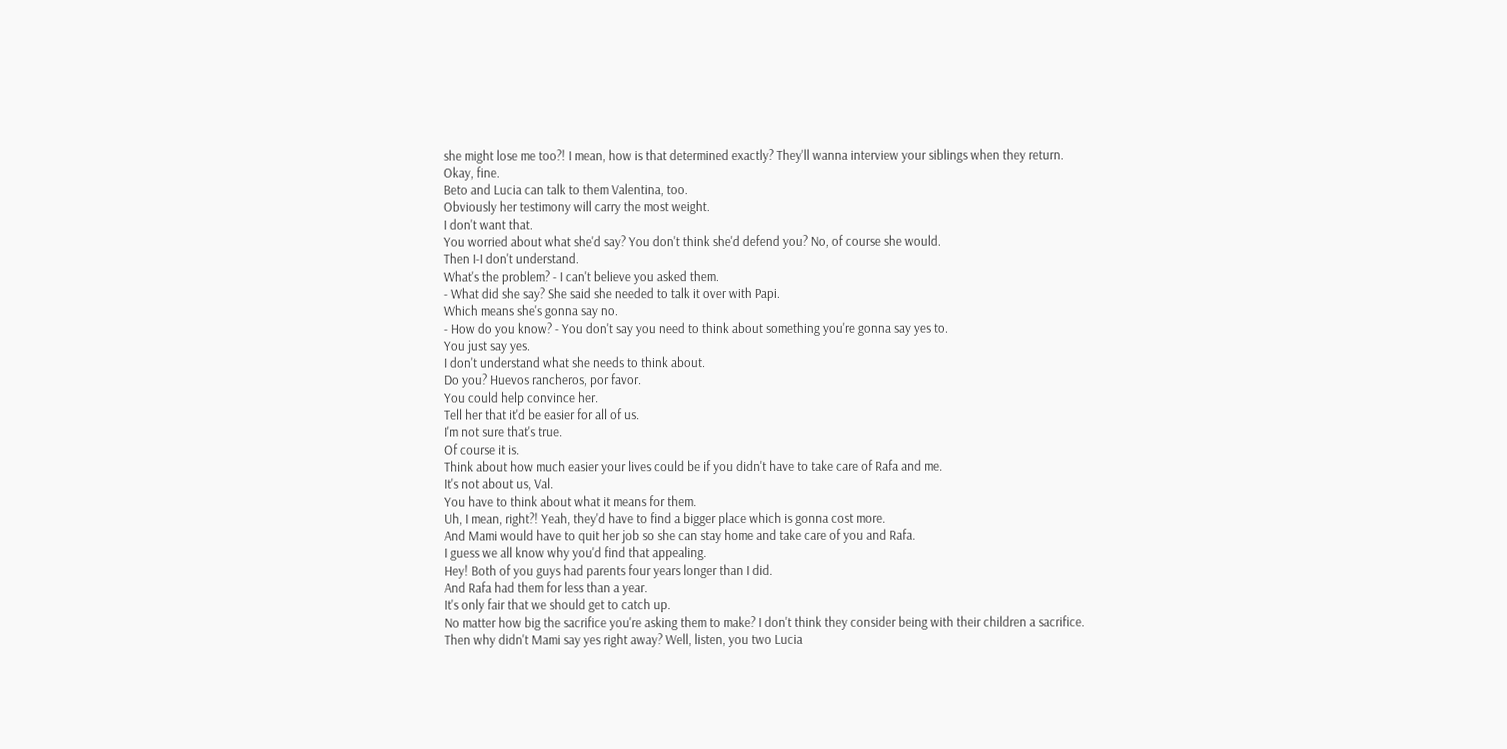she might lose me too?! I mean, how is that determined exactly? They'll wanna interview your siblings when they return.
Okay, fine.
Beto and Lucia can talk to them Valentina, too.
Obviously her testimony will carry the most weight.
I don't want that.
You worried about what she'd say? You don't think she'd defend you? No, of course she would.
Then I-I don't understand.
What's the problem? - I can't believe you asked them.
- What did she say? She said she needed to talk it over with Papi.
Which means she's gonna say no.
- How do you know? - You don't say you need to think about something you're gonna say yes to.
You just say yes.
I don't understand what she needs to think about.
Do you? Huevos rancheros, por favor.
You could help convince her.
Tell her that it'd be easier for all of us.
I'm not sure that's true.
Of course it is.
Think about how much easier your lives could be if you didn't have to take care of Rafa and me.
It's not about us, Val.
You have to think about what it means for them.
Uh, I mean, right?! Yeah, they'd have to find a bigger place which is gonna cost more.
And Mami would have to quit her job so she can stay home and take care of you and Rafa.
I guess we all know why you'd find that appealing.
Hey! Both of you guys had parents four years longer than I did.
And Rafa had them for less than a year.
It's only fair that we should get to catch up.
No matter how big the sacrifice you're asking them to make? I don't think they consider being with their children a sacrifice.
Then why didn't Mami say yes right away? Well, listen, you two Lucia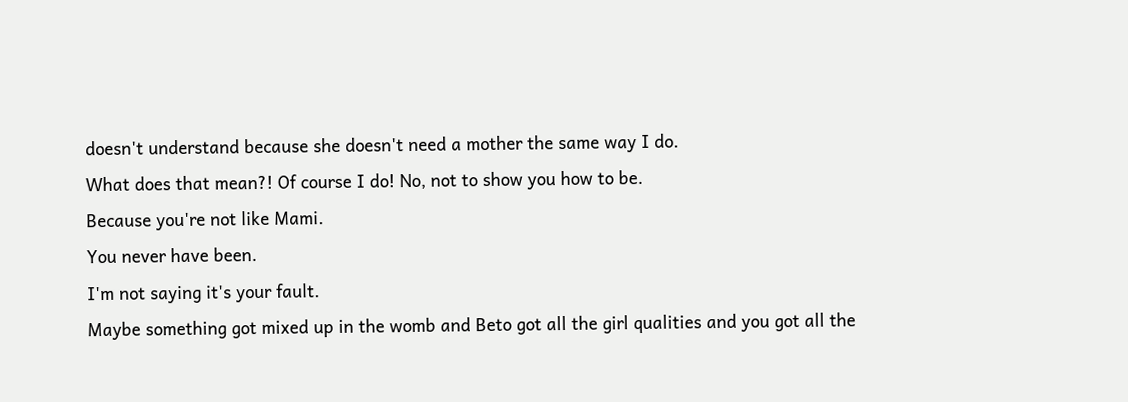doesn't understand because she doesn't need a mother the same way I do.
What does that mean?! Of course I do! No, not to show you how to be.
Because you're not like Mami.
You never have been.
I'm not saying it's your fault.
Maybe something got mixed up in the womb and Beto got all the girl qualities and you got all the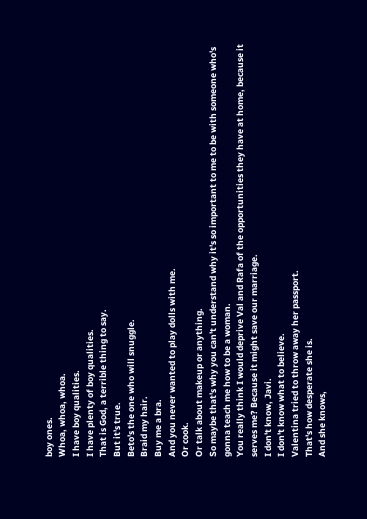boy ones.
Whoa, whoa, whoa.
I have boy qualities.
I have plenty of boy qualities.
That is God, a terrible thing to say.
But it's true.
Beto's the one who will snuggle.
Braid my hair.
Buy me a bra.
And you never wanted to play dolls with me.
Or cook.
Or talk about makeup or anything.
So maybe that's why you can't understand why it's so important to me to be with someone who's gonna teach me how to be a woman.
You really think I would deprive Val and Rafa of the opportunities they have at home, because it serves me? Because it might save our marriage.
I don't know, Javi.
I don't know what to believe.
Valentina tried to throw away her passport.
That's how desperate she is.
And she knows,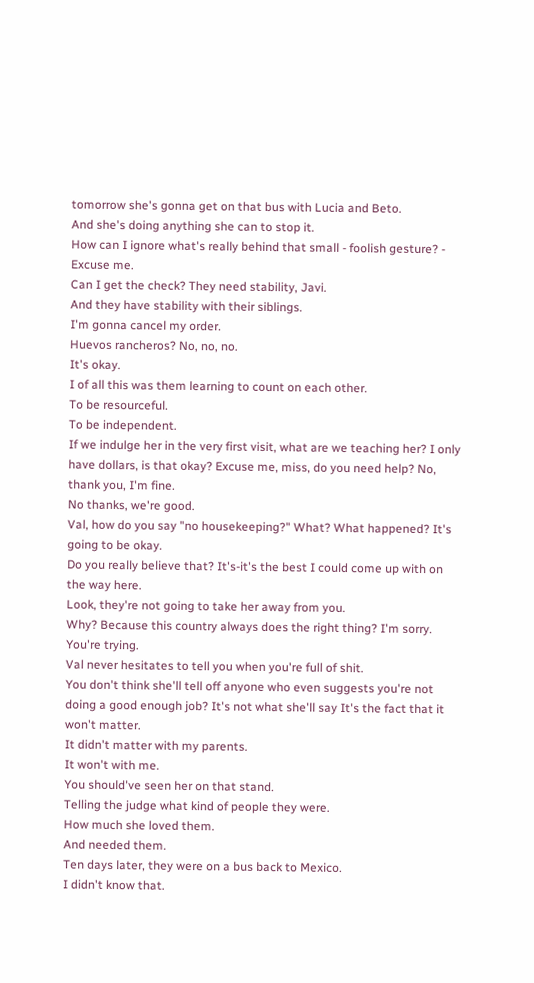tomorrow she's gonna get on that bus with Lucia and Beto.
And she's doing anything she can to stop it.
How can I ignore what's really behind that small - foolish gesture? - Excuse me.
Can I get the check? They need stability, Javi.
And they have stability with their siblings.
I'm gonna cancel my order.
Huevos rancheros? No, no, no.
It's okay.
I of all this was them learning to count on each other.
To be resourceful.
To be independent.
If we indulge her in the very first visit, what are we teaching her? I only have dollars, is that okay? Excuse me, miss, do you need help? No, thank you, I'm fine.
No thanks, we're good.
Val, how do you say "no housekeeping?" What? What happened? It's going to be okay.
Do you really believe that? It's-it's the best I could come up with on the way here.
Look, they're not going to take her away from you.
Why? Because this country always does the right thing? I'm sorry.
You're trying.
Val never hesitates to tell you when you're full of shit.
You don't think she'll tell off anyone who even suggests you're not doing a good enough job? It's not what she'll say It's the fact that it won't matter.
It didn't matter with my parents.
It won't with me.
You should've seen her on that stand.
Telling the judge what kind of people they were.
How much she loved them.
And needed them.
Ten days later, they were on a bus back to Mexico.
I didn't know that.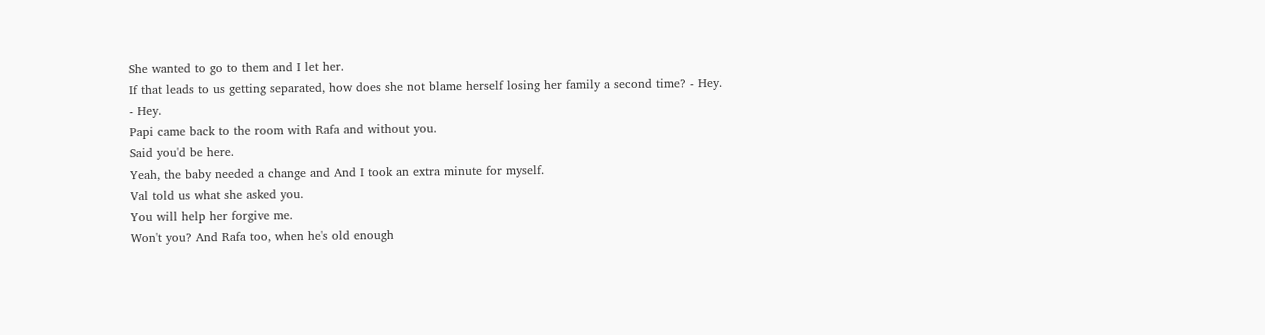She wanted to go to them and I let her.
If that leads to us getting separated, how does she not blame herself losing her family a second time? - Hey.
- Hey.
Papi came back to the room with Rafa and without you.
Said you'd be here.
Yeah, the baby needed a change and And I took an extra minute for myself.
Val told us what she asked you.
You will help her forgive me.
Won't you? And Rafa too, when he's old enough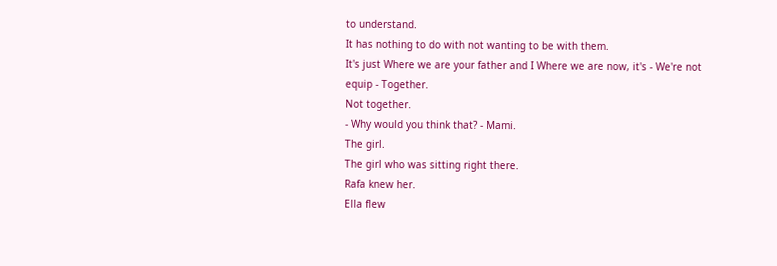to understand.
It has nothing to do with not wanting to be with them.
It's just Where we are your father and I Where we are now, it's - We're not equip - Together.
Not together.
- Why would you think that? - Mami.
The girl.
The girl who was sitting right there.
Rafa knew her.
Ella flew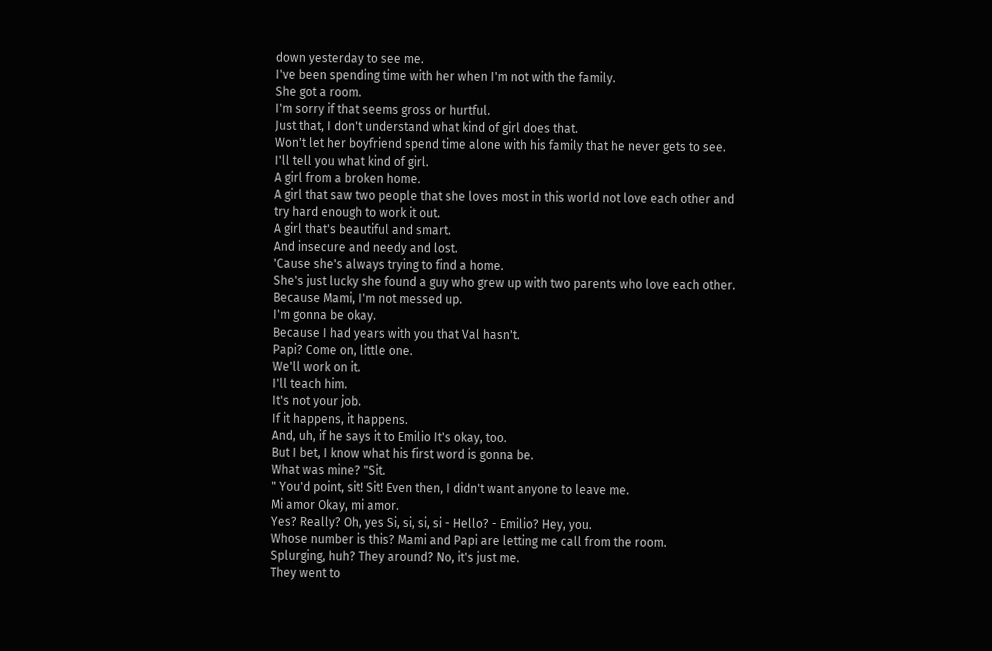down yesterday to see me.
I've been spending time with her when I'm not with the family.
She got a room.
I'm sorry if that seems gross or hurtful.
Just that, I don't understand what kind of girl does that.
Won't let her boyfriend spend time alone with his family that he never gets to see.
I'll tell you what kind of girl.
A girl from a broken home.
A girl that saw two people that she loves most in this world not love each other and try hard enough to work it out.
A girl that's beautiful and smart.
And insecure and needy and lost.
'Cause she's always trying to find a home.
She's just lucky she found a guy who grew up with two parents who love each other.
Because Mami, I'm not messed up.
I'm gonna be okay.
Because I had years with you that Val hasn't.
Papi? Come on, little one.
We'll work on it.
I'll teach him.
It's not your job.
If it happens, it happens.
And, uh, if he says it to Emilio It's okay, too.
But I bet, I know what his first word is gonna be.
What was mine? "Sit.
" You'd point, sit! Sit! Even then, I didn't want anyone to leave me.
Mi amor Okay, mi amor.
Yes? Really? Oh, yes Si, si, si, si - Hello? - Emilio? Hey, you.
Whose number is this? Mami and Papi are letting me call from the room.
Splurging, huh? They around? No, it's just me.
They went to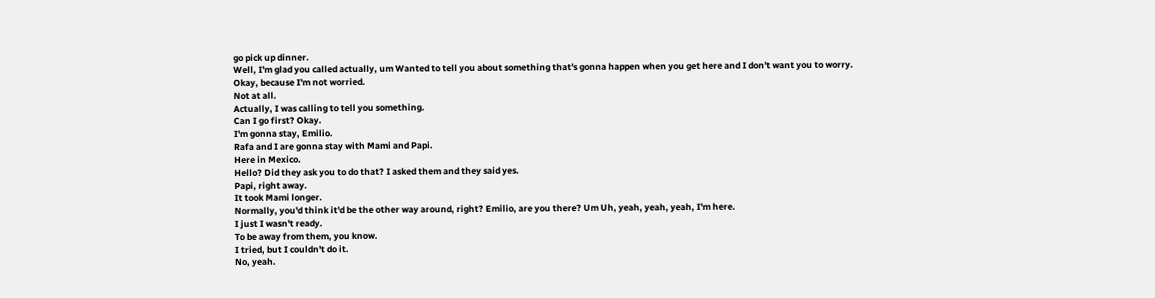go pick up dinner.
Well, I'm glad you called actually, um Wanted to tell you about something that's gonna happen when you get here and I don't want you to worry.
Okay, because I'm not worried.
Not at all.
Actually, I was calling to tell you something.
Can I go first? Okay.
I'm gonna stay, Emilio.
Rafa and I are gonna stay with Mami and Papi.
Here in Mexico.
Hello? Did they ask you to do that? I asked them and they said yes.
Papi, right away.
It took Mami longer.
Normally, you'd think it'd be the other way around, right? Emilio, are you there? Um Uh, yeah, yeah, yeah, I'm here.
I just I wasn't ready.
To be away from them, you know.
I tried, but I couldn't do it.
No, yeah.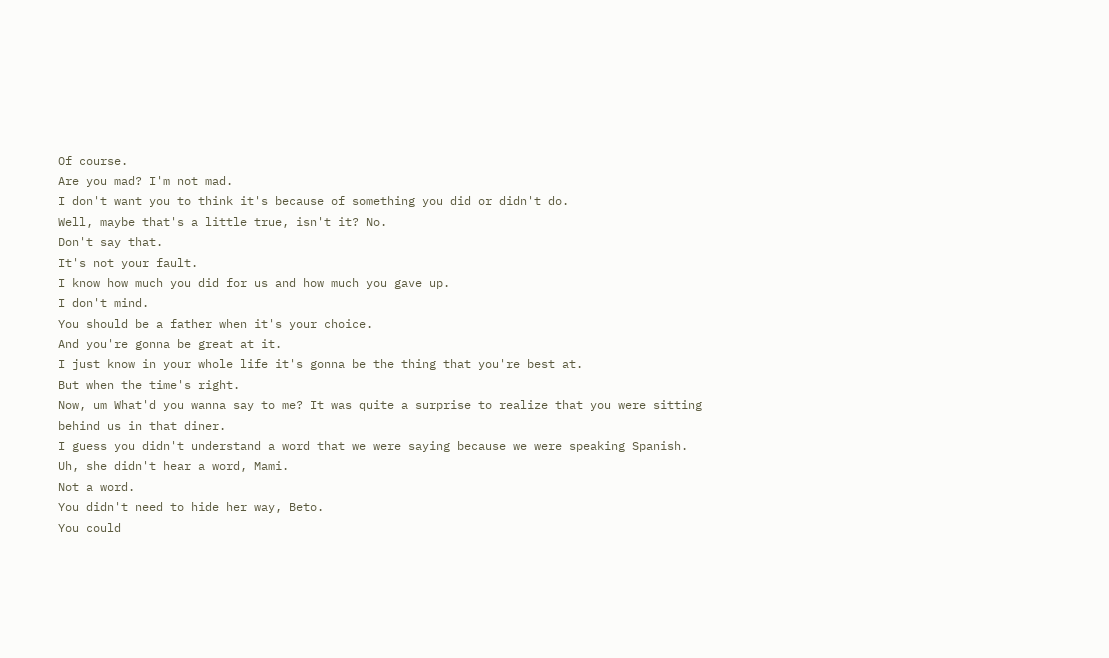Of course.
Are you mad? I'm not mad.
I don't want you to think it's because of something you did or didn't do.
Well, maybe that's a little true, isn't it? No.
Don't say that.
It's not your fault.
I know how much you did for us and how much you gave up.
I don't mind.
You should be a father when it's your choice.
And you're gonna be great at it.
I just know in your whole life it's gonna be the thing that you're best at.
But when the time's right.
Now, um What'd you wanna say to me? It was quite a surprise to realize that you were sitting behind us in that diner.
I guess you didn't understand a word that we were saying because we were speaking Spanish.
Uh, she didn't hear a word, Mami.
Not a word.
You didn't need to hide her way, Beto.
You could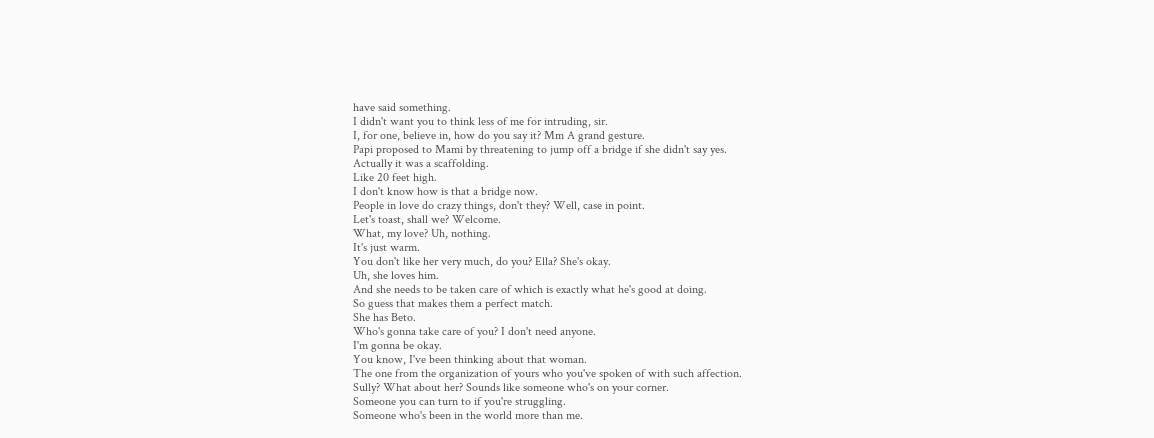have said something.
I didn't want you to think less of me for intruding, sir.
I, for one, believe in, how do you say it? Mm A grand gesture.
Papi proposed to Mami by threatening to jump off a bridge if she didn't say yes.
Actually it was a scaffolding.
Like 20 feet high.
I don't know how is that a bridge now.
People in love do crazy things, don't they? Well, case in point.
Let's toast, shall we? Welcome.
What, my love? Uh, nothing.
It's just warm.
You don't like her very much, do you? Ella? She's okay.
Uh, she loves him.
And she needs to be taken care of which is exactly what he's good at doing.
So guess that makes them a perfect match.
She has Beto.
Who's gonna take care of you? I don't need anyone.
I'm gonna be okay.
You know, I've been thinking about that woman.
The one from the organization of yours who you've spoken of with such affection.
Sully? What about her? Sounds like someone who's on your corner.
Someone you can turn to if you're struggling.
Someone who's been in the world more than me.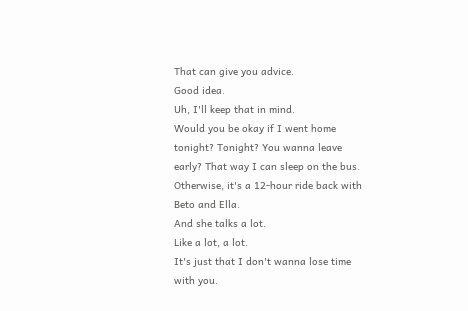That can give you advice.
Good idea.
Uh, I'll keep that in mind.
Would you be okay if I went home tonight? Tonight? You wanna leave early? That way I can sleep on the bus.
Otherwise, it's a 12-hour ride back with Beto and Ella.
And she talks a lot.
Like a lot, a lot.
It's just that I don't wanna lose time with you.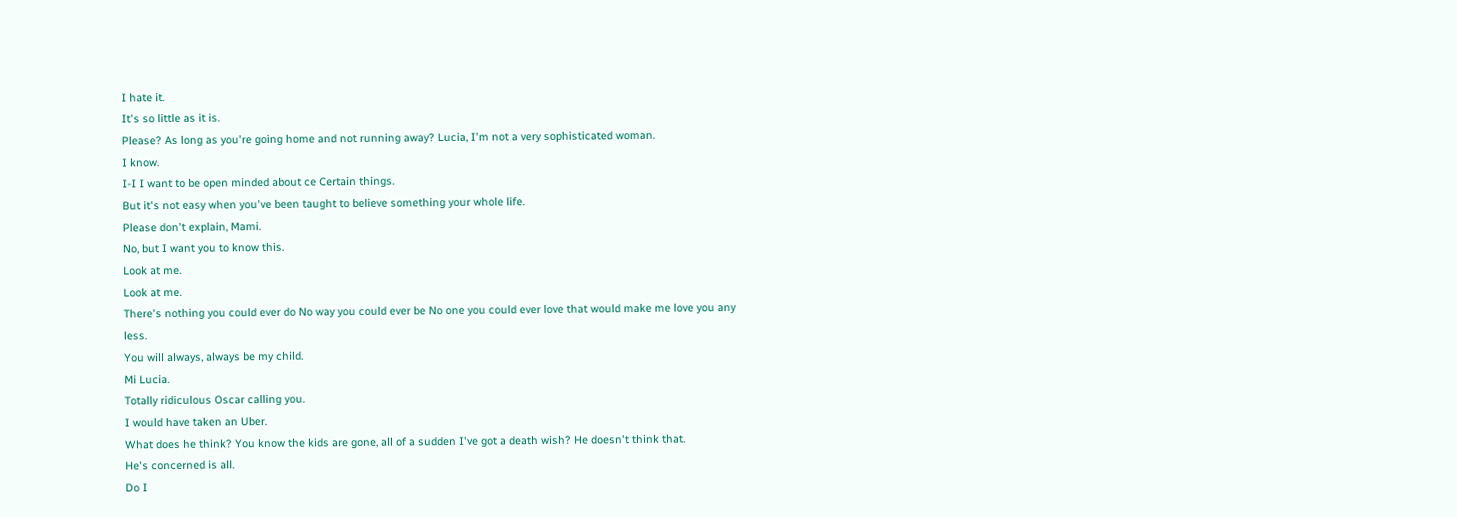I hate it.
It's so little as it is.
Please? As long as you're going home and not running away? Lucia, I'm not a very sophisticated woman.
I know.
I-I I want to be open minded about ce Certain things.
But it's not easy when you've been taught to believe something your whole life.
Please don't explain, Mami.
No, but I want you to know this.
Look at me.
Look at me.
There's nothing you could ever do No way you could ever be No one you could ever love that would make me love you any less.
You will always, always be my child.
Mi Lucia.
Totally ridiculous Oscar calling you.
I would have taken an Uber.
What does he think? You know the kids are gone, all of a sudden I've got a death wish? He doesn't think that.
He's concerned is all.
Do I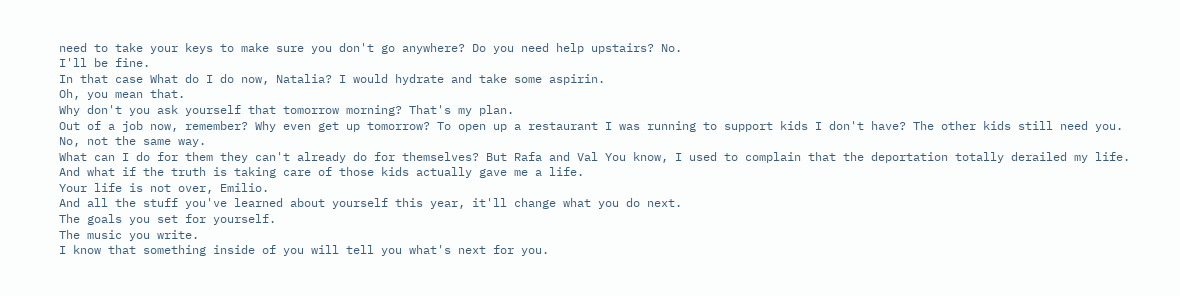need to take your keys to make sure you don't go anywhere? Do you need help upstairs? No.
I'll be fine.
In that case What do I do now, Natalia? I would hydrate and take some aspirin.
Oh, you mean that.
Why don't you ask yourself that tomorrow morning? That's my plan.
Out of a job now, remember? Why even get up tomorrow? To open up a restaurant I was running to support kids I don't have? The other kids still need you.
No, not the same way.
What can I do for them they can't already do for themselves? But Rafa and Val You know, I used to complain that the deportation totally derailed my life.
And what if the truth is taking care of those kids actually gave me a life.
Your life is not over, Emilio.
And all the stuff you've learned about yourself this year, it'll change what you do next.
The goals you set for yourself.
The music you write.
I know that something inside of you will tell you what's next for you.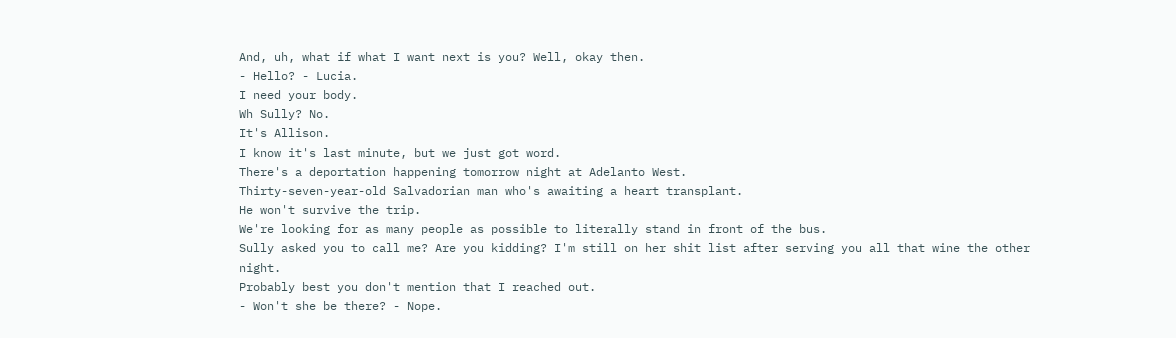And, uh, what if what I want next is you? Well, okay then.
- Hello? - Lucia.
I need your body.
Wh Sully? No.
It's Allison.
I know it's last minute, but we just got word.
There's a deportation happening tomorrow night at Adelanto West.
Thirty-seven-year-old Salvadorian man who's awaiting a heart transplant.
He won't survive the trip.
We're looking for as many people as possible to literally stand in front of the bus.
Sully asked you to call me? Are you kidding? I'm still on her shit list after serving you all that wine the other night.
Probably best you don't mention that I reached out.
- Won't she be there? - Nope.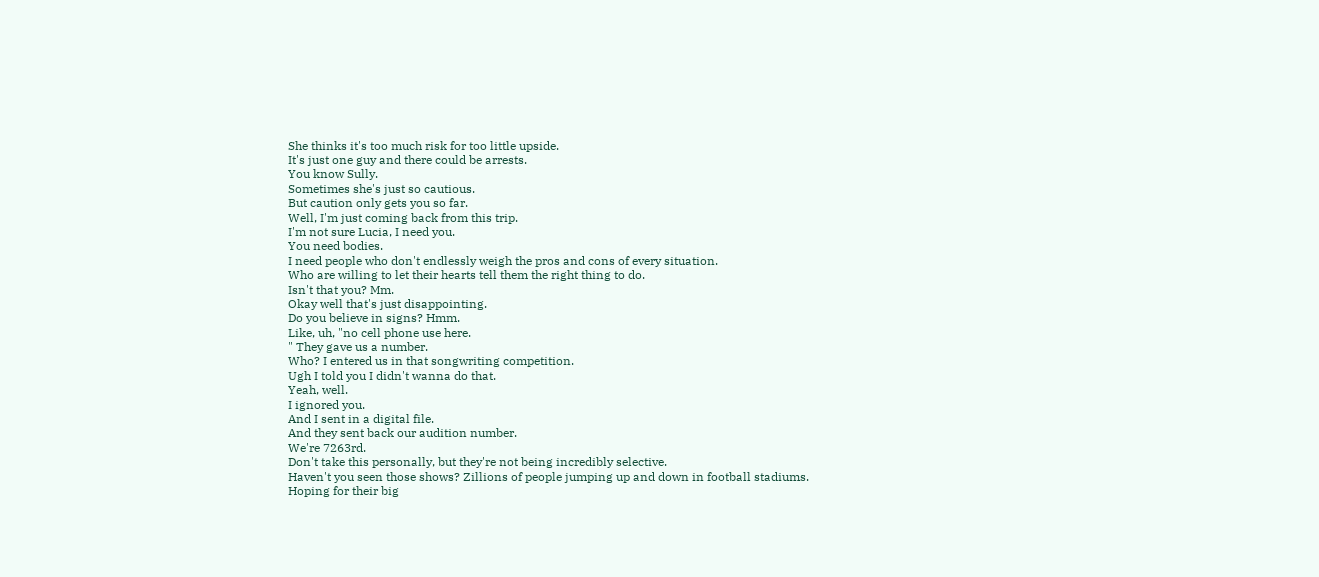She thinks it's too much risk for too little upside.
It's just one guy and there could be arrests.
You know Sully.
Sometimes she's just so cautious.
But caution only gets you so far.
Well, I'm just coming back from this trip.
I'm not sure Lucia, I need you.
You need bodies.
I need people who don't endlessly weigh the pros and cons of every situation.
Who are willing to let their hearts tell them the right thing to do.
Isn't that you? Mm.
Okay well that's just disappointing.
Do you believe in signs? Hmm.
Like, uh, "no cell phone use here.
" They gave us a number.
Who? I entered us in that songwriting competition.
Ugh I told you I didn't wanna do that.
Yeah, well.
I ignored you.
And I sent in a digital file.
And they sent back our audition number.
We're 7263rd.
Don't take this personally, but they're not being incredibly selective.
Haven't you seen those shows? Zillions of people jumping up and down in football stadiums.
Hoping for their big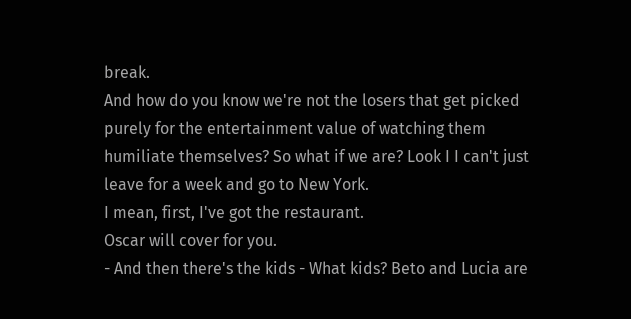break.
And how do you know we're not the losers that get picked purely for the entertainment value of watching them humiliate themselves? So what if we are? Look I I can't just leave for a week and go to New York.
I mean, first, I've got the restaurant.
Oscar will cover for you.
- And then there's the kids - What kids? Beto and Lucia are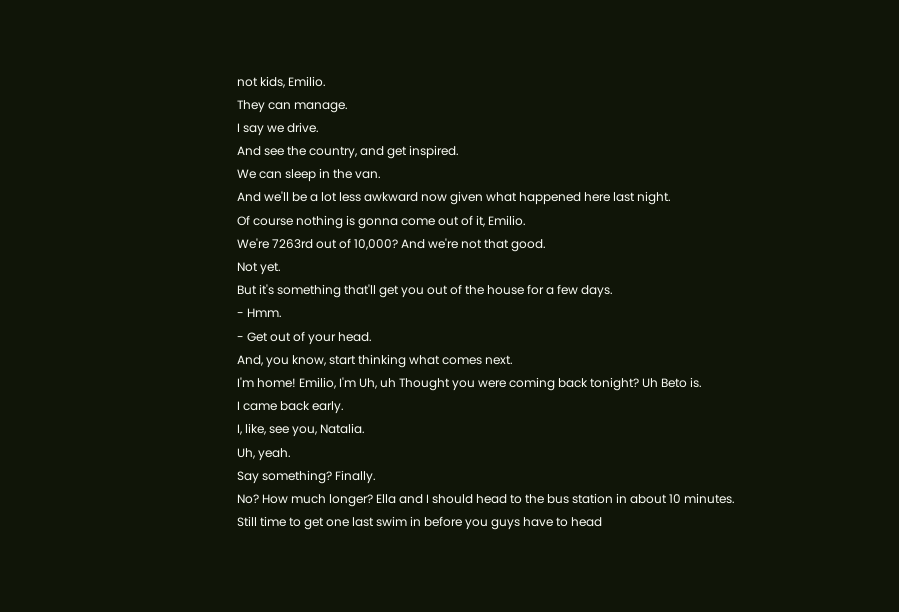not kids, Emilio.
They can manage.
I say we drive.
And see the country, and get inspired.
We can sleep in the van.
And we'll be a lot less awkward now given what happened here last night.
Of course nothing is gonna come out of it, Emilio.
We're 7263rd out of 10,000? And we're not that good.
Not yet.
But it's something that'll get you out of the house for a few days.
- Hmm.
- Get out of your head.
And, you know, start thinking what comes next.
I'm home! Emilio, I'm Uh, uh Thought you were coming back tonight? Uh Beto is.
I came back early.
I, like, see you, Natalia.
Uh, yeah.
Say something? Finally.
No? How much longer? Ella and I should head to the bus station in about 10 minutes.
Still time to get one last swim in before you guys have to head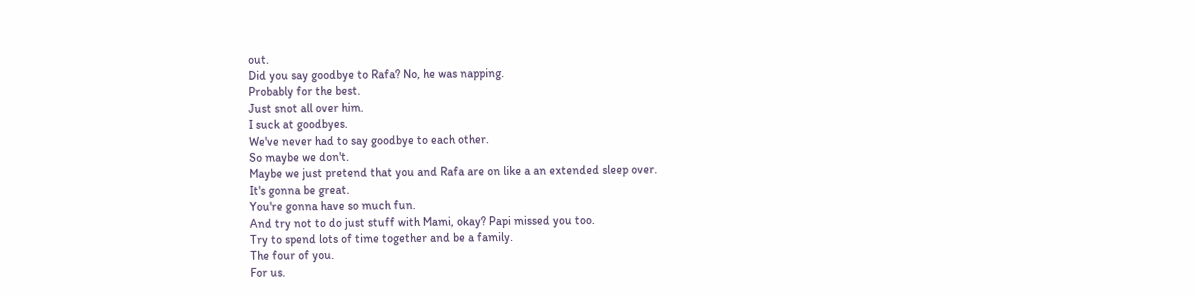out.
Did you say goodbye to Rafa? No, he was napping.
Probably for the best.
Just snot all over him.
I suck at goodbyes.
We've never had to say goodbye to each other.
So maybe we don't.
Maybe we just pretend that you and Rafa are on like a an extended sleep over.
It's gonna be great.
You're gonna have so much fun.
And try not to do just stuff with Mami, okay? Papi missed you too.
Try to spend lots of time together and be a family.
The four of you.
For us.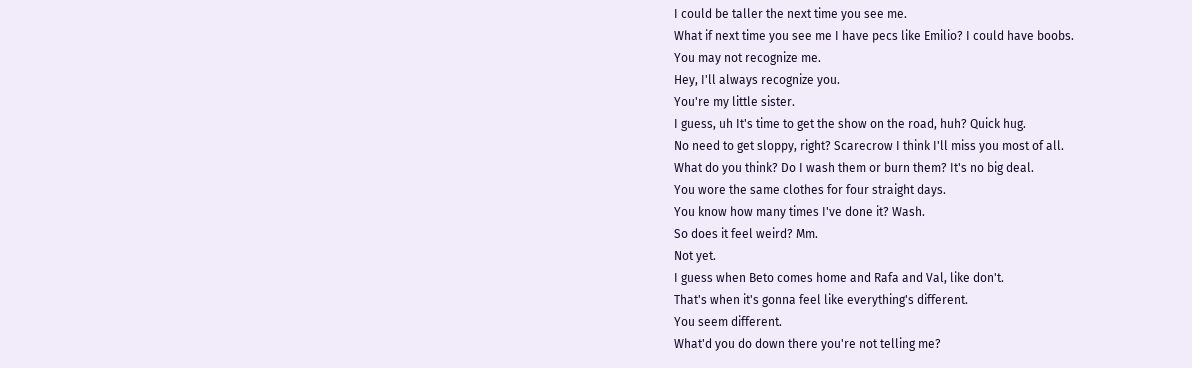I could be taller the next time you see me.
What if next time you see me I have pecs like Emilio? I could have boobs.
You may not recognize me.
Hey, I'll always recognize you.
You're my little sister.
I guess, uh It's time to get the show on the road, huh? Quick hug.
No need to get sloppy, right? Scarecrow I think I'll miss you most of all.
What do you think? Do I wash them or burn them? It's no big deal.
You wore the same clothes for four straight days.
You know how many times I've done it? Wash.
So does it feel weird? Mm.
Not yet.
I guess when Beto comes home and Rafa and Val, like don't.
That's when it's gonna feel like everything's different.
You seem different.
What'd you do down there you're not telling me?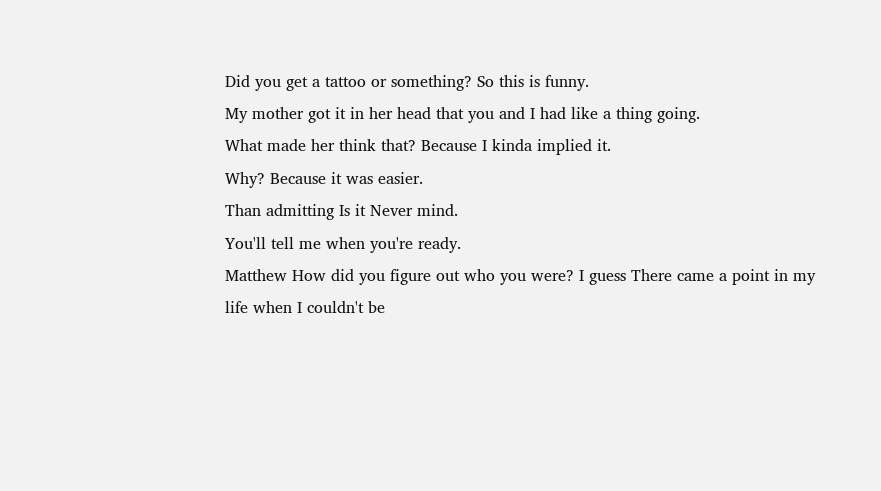Did you get a tattoo or something? So this is funny.
My mother got it in her head that you and I had like a thing going.
What made her think that? Because I kinda implied it.
Why? Because it was easier.
Than admitting Is it Never mind.
You'll tell me when you're ready.
Matthew How did you figure out who you were? I guess There came a point in my life when I couldn't be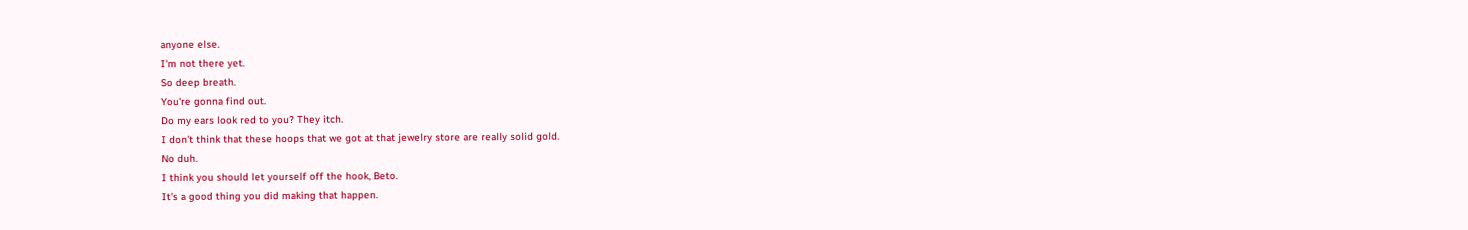anyone else.
I'm not there yet.
So deep breath.
You're gonna find out.
Do my ears look red to you? They itch.
I don't think that these hoops that we got at that jewelry store are really solid gold.
No duh.
I think you should let yourself off the hook, Beto.
It's a good thing you did making that happen.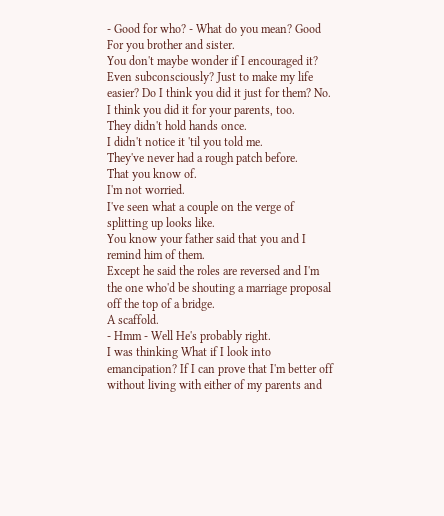- Good for who? - What do you mean? Good For you brother and sister.
You don't maybe wonder if I encouraged it? Even subconsciously? Just to make my life easier? Do I think you did it just for them? No.
I think you did it for your parents, too.
They didn't hold hands once.
I didn't notice it 'til you told me.
They've never had a rough patch before.
That you know of.
I'm not worried.
I've seen what a couple on the verge of splitting up looks like.
You know your father said that you and I remind him of them.
Except he said the roles are reversed and I'm the one who'd be shouting a marriage proposal off the top of a bridge.
A scaffold.
- Hmm - Well He's probably right.
I was thinking What if I look into emancipation? If I can prove that I'm better off without living with either of my parents and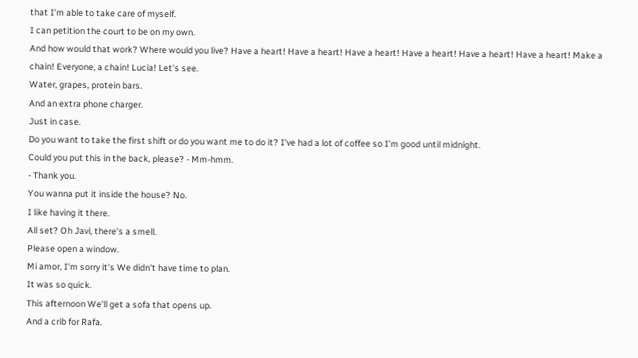that I'm able to take care of myself.
I can petition the court to be on my own.
And how would that work? Where would you live? Have a heart! Have a heart! Have a heart! Have a heart! Have a heart! Have a heart! Make a chain! Everyone, a chain! Lucia! Let's see.
Water, grapes, protein bars.
And an extra phone charger.
Just in case.
Do you want to take the first shift or do you want me to do it? I've had a lot of coffee so I'm good until midnight.
Could you put this in the back, please? - Mm-hmm.
- Thank you.
You wanna put it inside the house? No.
I like having it there.
All set? Oh Javi, there's a smell.
Please open a window.
Mi amor, I'm sorry it's We didn't have time to plan.
It was so quick.
This afternoon We'll get a sofa that opens up.
And a crib for Rafa.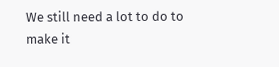We still need a lot to do to make it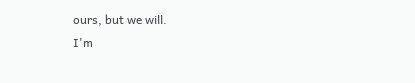ours, but we will.
I'm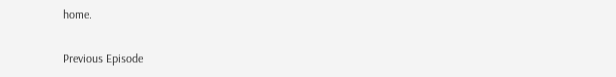home.

Previous Episode